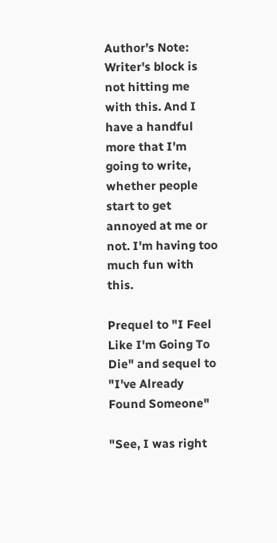Author's Note: Writer's block is not hitting me with this. And I have a handful more that I'm going to write, whether people start to get annoyed at me or not. I'm having too much fun with this.

Prequel to "I Feel Like I'm Going To Die" and sequel to "I've Already Found Someone"

"See, I was right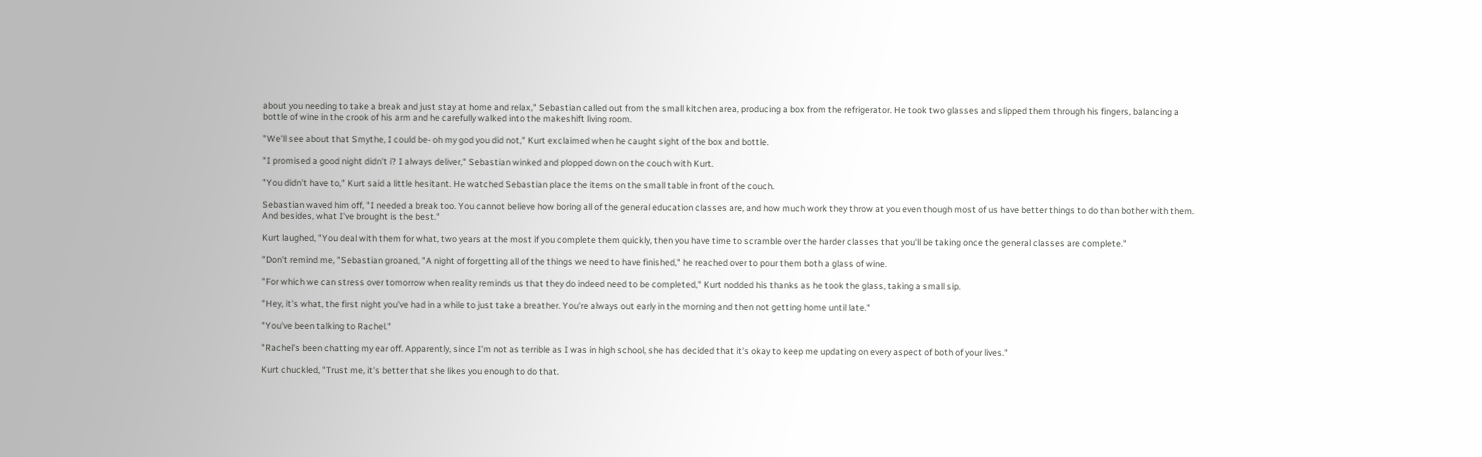about you needing to take a break and just stay at home and relax," Sebastian called out from the small kitchen area, producing a box from the refrigerator. He took two glasses and slipped them through his fingers, balancing a bottle of wine in the crook of his arm and he carefully walked into the makeshift living room.

"We'll see about that Smythe, I could be- oh my god you did not," Kurt exclaimed when he caught sight of the box and bottle.

"I promised a good night didn't i? I always deliver," Sebastian winked and plopped down on the couch with Kurt.

"You didn't have to," Kurt said a little hesitant. He watched Sebastian place the items on the small table in front of the couch.

Sebastian waved him off, "I needed a break too. You cannot believe how boring all of the general education classes are, and how much work they throw at you even though most of us have better things to do than bother with them. And besides, what I've brought is the best."

Kurt laughed, "You deal with them for what, two years at the most if you complete them quickly, then you have time to scramble over the harder classes that you'll be taking once the general classes are complete."

"Don't remind me, "Sebastian groaned, "A night of forgetting all of the things we need to have finished," he reached over to pour them both a glass of wine.

"For which we can stress over tomorrow when reality reminds us that they do indeed need to be completed," Kurt nodded his thanks as he took the glass, taking a small sip.

"Hey, it's what, the first night you've had in a while to just take a breather. You're always out early in the morning and then not getting home until late."

"You've been talking to Rachel."

"Rachel's been chatting my ear off. Apparently, since I'm not as terrible as I was in high school, she has decided that it's okay to keep me updating on every aspect of both of your lives."

Kurt chuckled, "Trust me, it's better that she likes you enough to do that.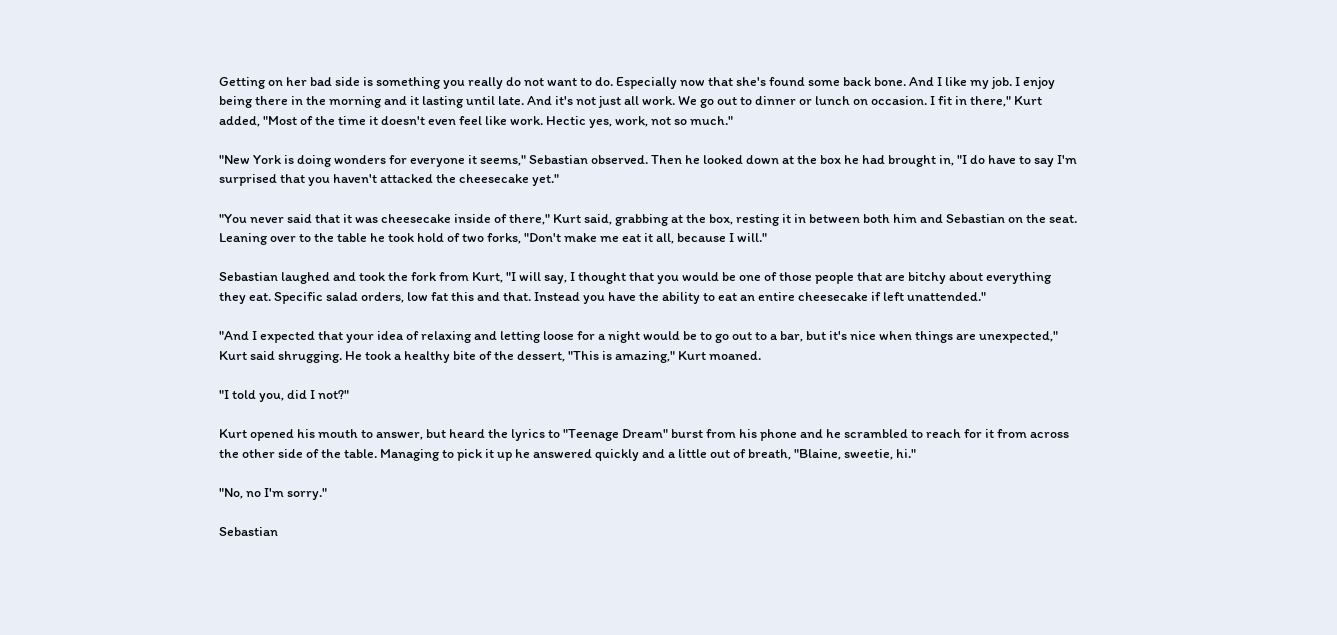Getting on her bad side is something you really do not want to do. Especially now that she's found some back bone. And I like my job. I enjoy being there in the morning and it lasting until late. And it's not just all work. We go out to dinner or lunch on occasion. I fit in there," Kurt added, "Most of the time it doesn't even feel like work. Hectic yes, work, not so much."

"New York is doing wonders for everyone it seems," Sebastian observed. Then he looked down at the box he had brought in, "I do have to say I'm surprised that you haven't attacked the cheesecake yet."

"You never said that it was cheesecake inside of there," Kurt said, grabbing at the box, resting it in between both him and Sebastian on the seat. Leaning over to the table he took hold of two forks, "Don't make me eat it all, because I will."

Sebastian laughed and took the fork from Kurt, "I will say, I thought that you would be one of those people that are bitchy about everything they eat. Specific salad orders, low fat this and that. Instead you have the ability to eat an entire cheesecake if left unattended."

"And I expected that your idea of relaxing and letting loose for a night would be to go out to a bar, but it's nice when things are unexpected," Kurt said shrugging. He took a healthy bite of the dessert, "This is amazing," Kurt moaned.

"I told you, did I not?"

Kurt opened his mouth to answer, but heard the lyrics to "Teenage Dream" burst from his phone and he scrambled to reach for it from across the other side of the table. Managing to pick it up he answered quickly and a little out of breath, "Blaine, sweetie, hi."

"No, no I'm sorry."

Sebastian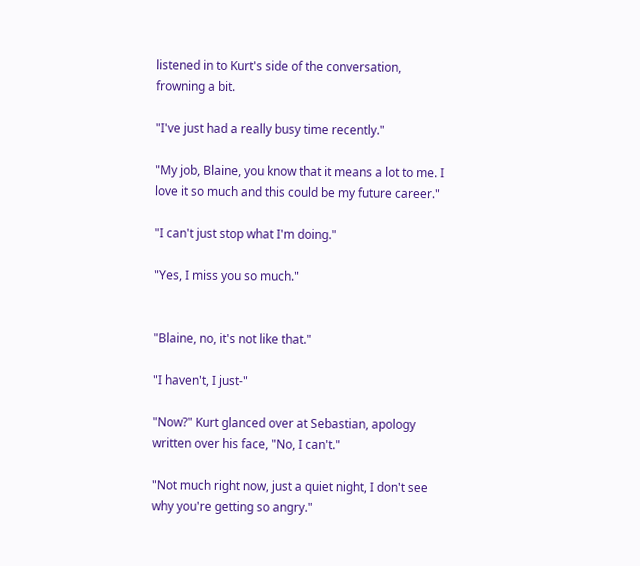listened in to Kurt's side of the conversation, frowning a bit.

"I've just had a really busy time recently."

"My job, Blaine, you know that it means a lot to me. I love it so much and this could be my future career."

"I can't just stop what I'm doing."

"Yes, I miss you so much."


"Blaine, no, it's not like that."

"I haven't, I just-"

"Now?" Kurt glanced over at Sebastian, apology written over his face, "No, I can't."

"Not much right now, just a quiet night, I don't see why you're getting so angry."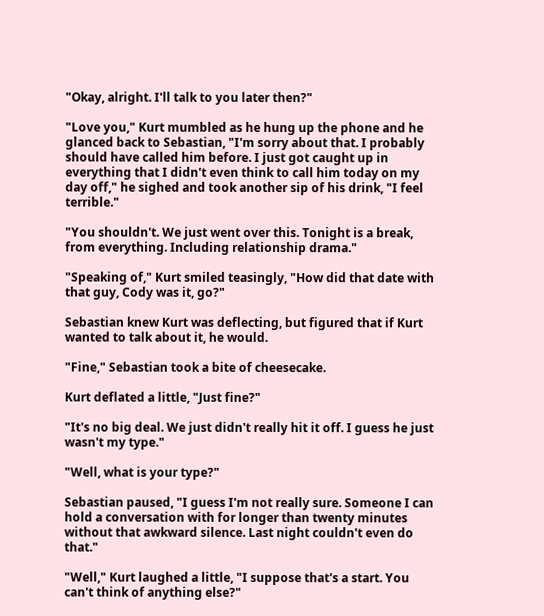"Okay, alright. I'll talk to you later then?"

"Love you," Kurt mumbled as he hung up the phone and he glanced back to Sebastian, "I'm sorry about that. I probably should have called him before. I just got caught up in everything that I didn't even think to call him today on my day off," he sighed and took another sip of his drink, "I feel terrible."

"You shouldn't. We just went over this. Tonight is a break, from everything. Including relationship drama."

"Speaking of," Kurt smiled teasingly, "How did that date with that guy, Cody was it, go?"

Sebastian knew Kurt was deflecting, but figured that if Kurt wanted to talk about it, he would.

"Fine," Sebastian took a bite of cheesecake.

Kurt deflated a little, "Just fine?"

"It's no big deal. We just didn't really hit it off. I guess he just wasn't my type."

"Well, what is your type?"

Sebastian paused, "I guess I'm not really sure. Someone I can hold a conversation with for longer than twenty minutes without that awkward silence. Last night couldn't even do that."

"Well," Kurt laughed a little, "I suppose that's a start. You can't think of anything else?"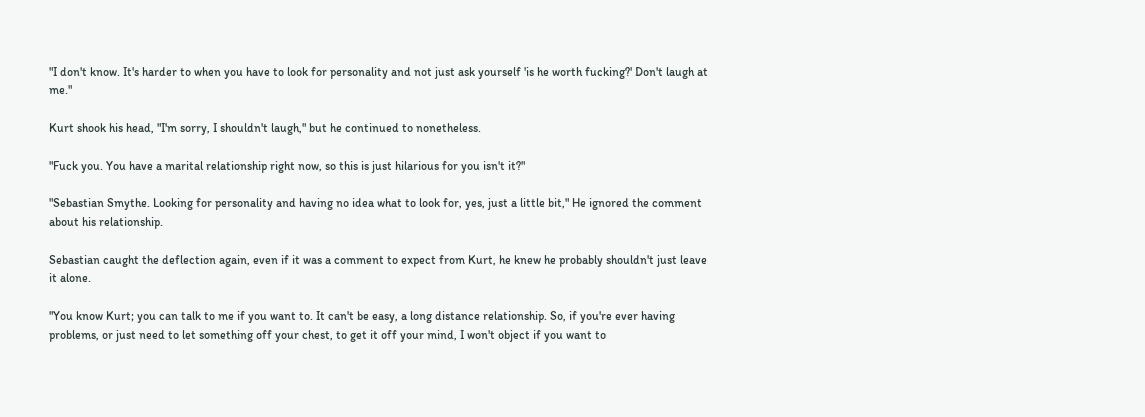"I don't know. It's harder to when you have to look for personality and not just ask yourself 'is he worth fucking?' Don't laugh at me."

Kurt shook his head, "I'm sorry, I shouldn't laugh," but he continued to nonetheless.

"Fuck you. You have a marital relationship right now, so this is just hilarious for you isn't it?"

"Sebastian Smythe. Looking for personality and having no idea what to look for, yes, just a little bit," He ignored the comment about his relationship.

Sebastian caught the deflection again, even if it was a comment to expect from Kurt, he knew he probably shouldn't just leave it alone.

"You know Kurt; you can talk to me if you want to. It can't be easy, a long distance relationship. So, if you're ever having problems, or just need to let something off your chest, to get it off your mind, I won't object if you want to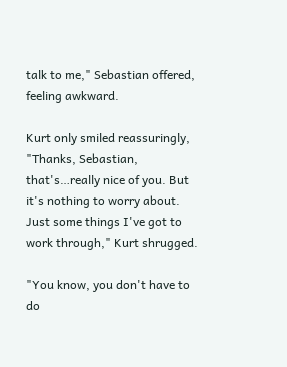talk to me," Sebastian offered, feeling awkward.

Kurt only smiled reassuringly, "Thanks, Sebastian, that's…really nice of you. But it's nothing to worry about. Just some things I've got to work through," Kurt shrugged.

"You know, you don't have to do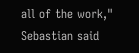all of the work," Sebastian said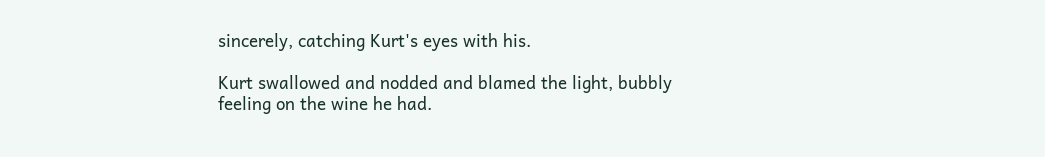sincerely, catching Kurt's eyes with his.

Kurt swallowed and nodded and blamed the light, bubbly feeling on the wine he had.